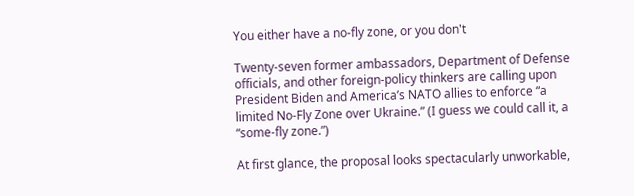You either have a no-fly zone, or you don't

Twenty-seven former ambassadors, Department of Defense officials, and other foreign-policy thinkers are calling upon President Biden and America’s NATO allies to enforce “a limited No-Fly Zone over Ukraine.” (I guess we could call it, a “some-fly zone.”)

At first glance, the proposal looks spectacularly unworkable,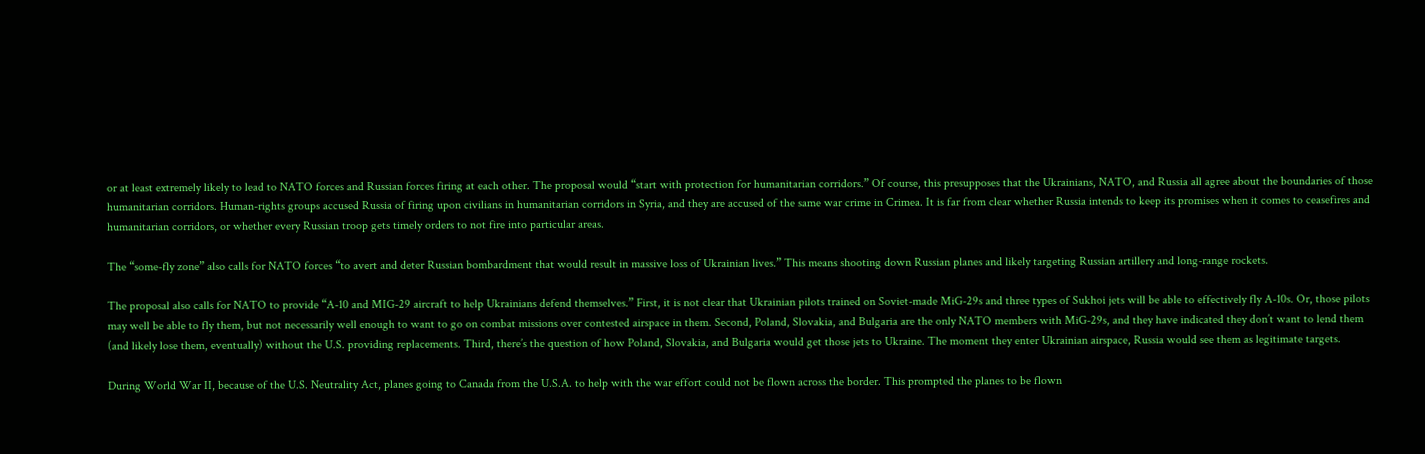or at least extremely likely to lead to NATO forces and Russian forces firing at each other. The proposal would “start with protection for humanitarian corridors.” Of course, this presupposes that the Ukrainians, NATO, and Russia all agree about the boundaries of those humanitarian corridors. Human-rights groups accused Russia of firing upon civilians in humanitarian corridors in Syria, and they are accused of the same war crime in Crimea. It is far from clear whether Russia intends to keep its promises when it comes to ceasefires and humanitarian corridors, or whether every Russian troop gets timely orders to not fire into particular areas.

The “some-fly zone” also calls for NATO forces “to avert and deter Russian bombardment that would result in massive loss of Ukrainian lives.” This means shooting down Russian planes and likely targeting Russian artillery and long-range rockets.

The proposal also calls for NATO to provide “A-10 and MIG-29 aircraft to help Ukrainians defend themselves.” First, it is not clear that Ukrainian pilots trained on Soviet-made MiG-29s and three types of Sukhoi jets will be able to effectively fly A-10s. Or, those pilots may well be able to fly them, but not necessarily well enough to want to go on combat missions over contested airspace in them. Second, Poland, Slovakia, and Bulgaria are the only NATO members with MiG-29s, and they have indicated they don’t want to lend them (and likely lose them, eventually) without the U.S. providing replacements. Third, there’s the question of how Poland, Slovakia, and Bulgaria would get those jets to Ukraine. The moment they enter Ukrainian airspace, Russia would see them as legitimate targets.

During World War II, because of the U.S. Neutrality Act, planes going to Canada from the U.S.A. to help with the war effort could not be flown across the border. This prompted the planes to be flown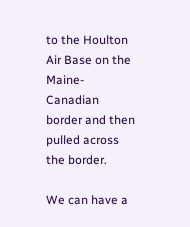to the Houlton Air Base on the Maine-Canadian border and then pulled across the border.

We can have a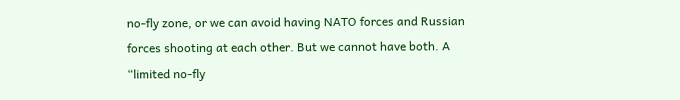no-fly zone, or we can avoid having NATO forces and Russian forces shooting at each other. But we cannot have both. A “limited no-fly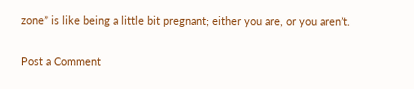zone” is like being a little bit pregnant; either you are, or you aren’t.

Post a Comment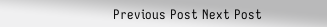Previous Post Next Post